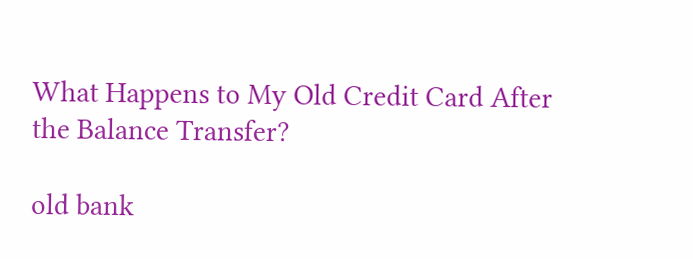What Happens to My Old Credit Card After the Balance Transfer?

old bank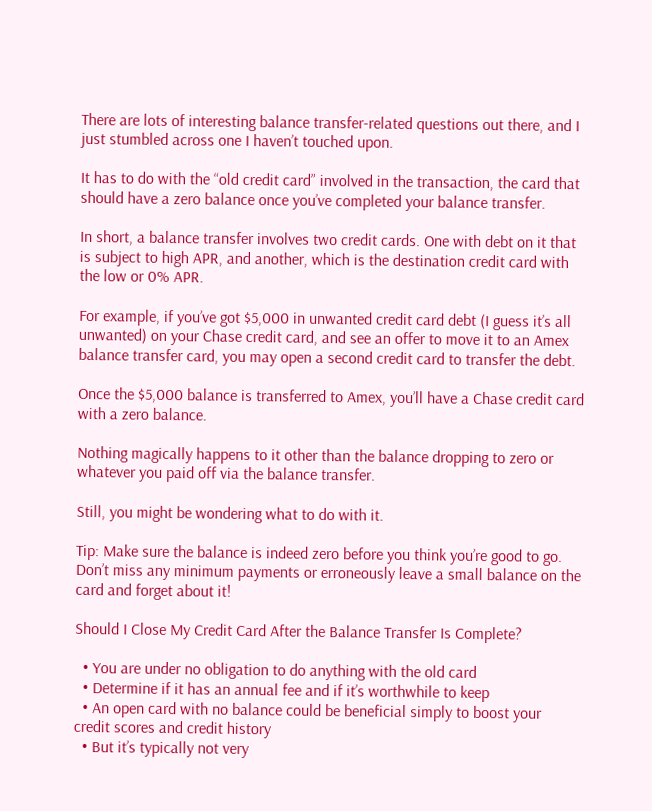There are lots of interesting balance transfer-related questions out there, and I just stumbled across one I haven’t touched upon.

It has to do with the “old credit card” involved in the transaction, the card that should have a zero balance once you’ve completed your balance transfer.

In short, a balance transfer involves two credit cards. One with debt on it that is subject to high APR, and another, which is the destination credit card with the low or 0% APR.

For example, if you’ve got $5,000 in unwanted credit card debt (I guess it’s all unwanted) on your Chase credit card, and see an offer to move it to an Amex balance transfer card, you may open a second credit card to transfer the debt.

Once the $5,000 balance is transferred to Amex, you’ll have a Chase credit card with a zero balance.

Nothing magically happens to it other than the balance dropping to zero or whatever you paid off via the balance transfer.

Still, you might be wondering what to do with it.

Tip: Make sure the balance is indeed zero before you think you’re good to go. Don’t miss any minimum payments or erroneously leave a small balance on the card and forget about it!

Should I Close My Credit Card After the Balance Transfer Is Complete?

  • You are under no obligation to do anything with the old card
  • Determine if it has an annual fee and if it’s worthwhile to keep
  • An open card with no balance could be beneficial simply to boost your credit scores and credit history
  • But it’s typically not very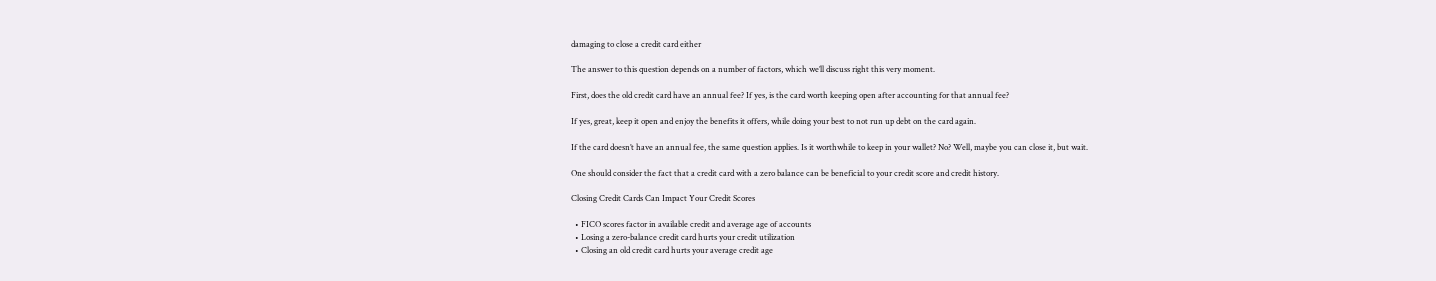damaging to close a credit card either

The answer to this question depends on a number of factors, which we’ll discuss right this very moment.

First, does the old credit card have an annual fee? If yes, is the card worth keeping open after accounting for that annual fee?

If yes, great, keep it open and enjoy the benefits it offers, while doing your best to not run up debt on the card again.

If the card doesn’t have an annual fee, the same question applies. Is it worthwhile to keep in your wallet? No? Well, maybe you can close it, but wait.

One should consider the fact that a credit card with a zero balance can be beneficial to your credit score and credit history.

Closing Credit Cards Can Impact Your Credit Scores

  • FICO scores factor in available credit and average age of accounts
  • Losing a zero-balance credit card hurts your credit utilization
  • Closing an old credit card hurts your average credit age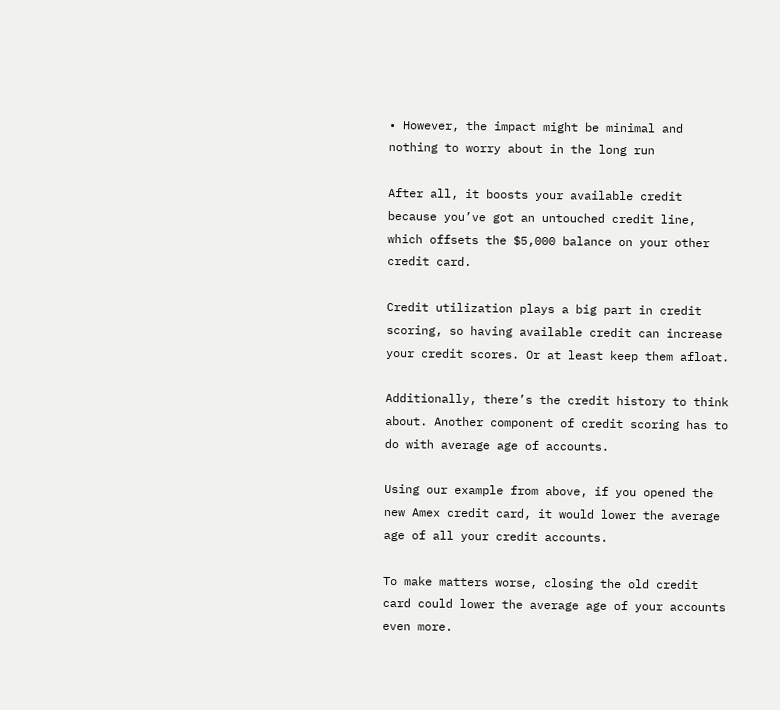• However, the impact might be minimal and nothing to worry about in the long run

After all, it boosts your available credit because you’ve got an untouched credit line, which offsets the $5,000 balance on your other credit card.

Credit utilization plays a big part in credit scoring, so having available credit can increase your credit scores. Or at least keep them afloat.

Additionally, there’s the credit history to think about. Another component of credit scoring has to do with average age of accounts.

Using our example from above, if you opened the new Amex credit card, it would lower the average age of all your credit accounts.

To make matters worse, closing the old credit card could lower the average age of your accounts even more.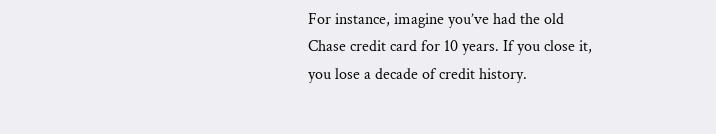For instance, imagine you’ve had the old Chase credit card for 10 years. If you close it, you lose a decade of credit history.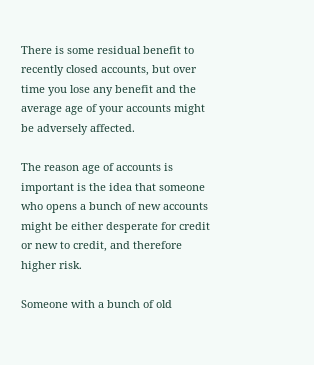There is some residual benefit to recently closed accounts, but over time you lose any benefit and the average age of your accounts might be adversely affected.

The reason age of accounts is important is the idea that someone who opens a bunch of new accounts might be either desperate for credit or new to credit, and therefore higher risk.

Someone with a bunch of old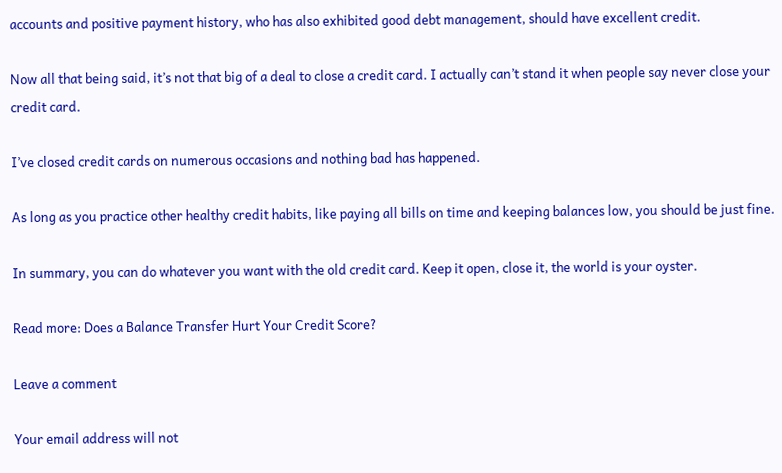accounts and positive payment history, who has also exhibited good debt management, should have excellent credit.

Now all that being said, it’s not that big of a deal to close a credit card. I actually can’t stand it when people say never close your credit card.

I’ve closed credit cards on numerous occasions and nothing bad has happened.

As long as you practice other healthy credit habits, like paying all bills on time and keeping balances low, you should be just fine.

In summary, you can do whatever you want with the old credit card. Keep it open, close it, the world is your oyster.

Read more: Does a Balance Transfer Hurt Your Credit Score?

Leave a comment

Your email address will not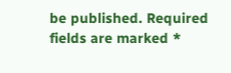be published. Required fields are marked *